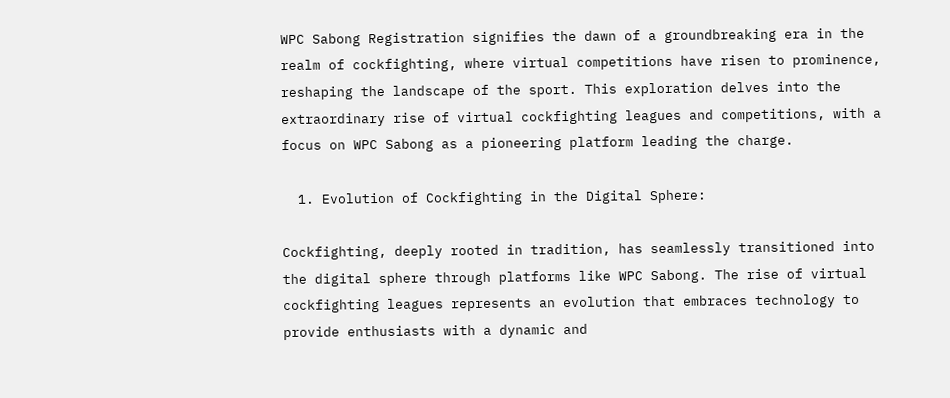WPC Sabong Registration signifies the dawn of a groundbreaking era in the realm of cockfighting, where virtual competitions have risen to prominence, reshaping the landscape of the sport. This exploration delves into the extraordinary rise of virtual cockfighting leagues and competitions, with a focus on WPC Sabong as a pioneering platform leading the charge.

  1. Evolution of Cockfighting in the Digital Sphere:

Cockfighting, deeply rooted in tradition, has seamlessly transitioned into the digital sphere through platforms like WPC Sabong. The rise of virtual cockfighting leagues represents an evolution that embraces technology to provide enthusiasts with a dynamic and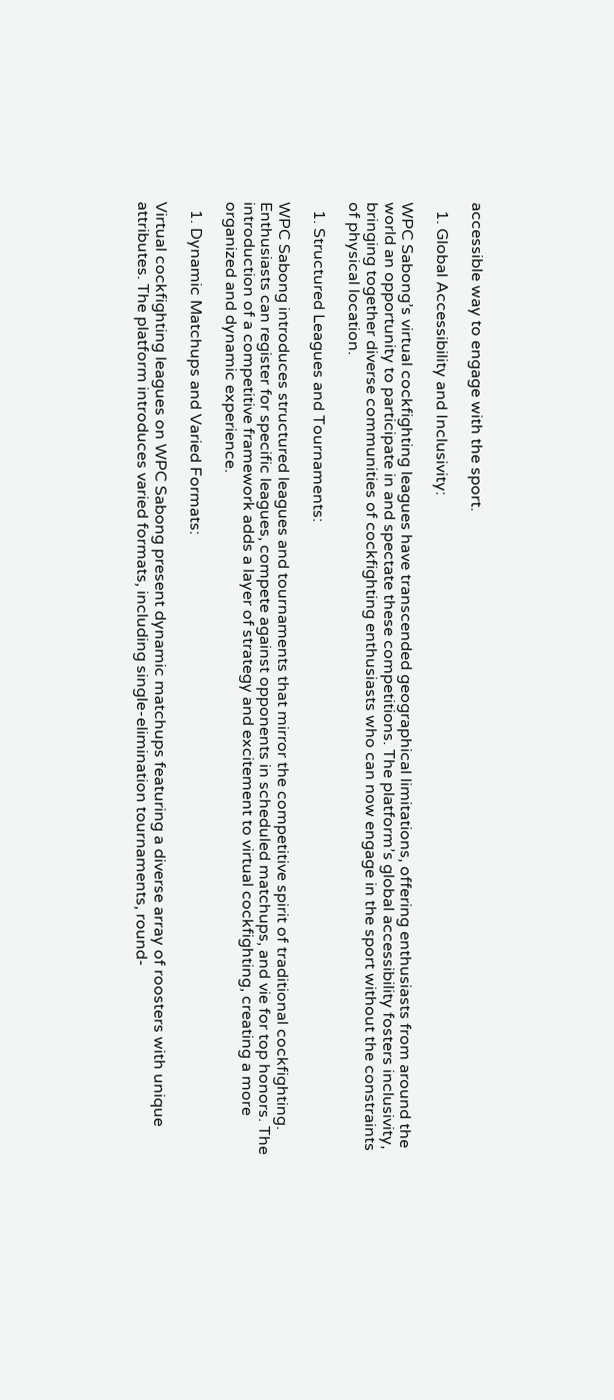accessible way to engage with the sport.

  1. Global Accessibility and Inclusivity:

WPC Sabong’s virtual cockfighting leagues have transcended geographical limitations, offering enthusiasts from around the world an opportunity to participate in and spectate these competitions. The platform’s global accessibility fosters inclusivity, bringing together diverse communities of cockfighting enthusiasts who can now engage in the sport without the constraints of physical location.

  1. Structured Leagues and Tournaments:

WPC Sabong introduces structured leagues and tournaments that mirror the competitive spirit of traditional cockfighting. Enthusiasts can register for specific leagues, compete against opponents in scheduled matchups, and vie for top honors. The introduction of a competitive framework adds a layer of strategy and excitement to virtual cockfighting, creating a more organized and dynamic experience.

  1. Dynamic Matchups and Varied Formats:

Virtual cockfighting leagues on WPC Sabong present dynamic matchups featuring a diverse array of roosters with unique attributes. The platform introduces varied formats, including single-elimination tournaments, round-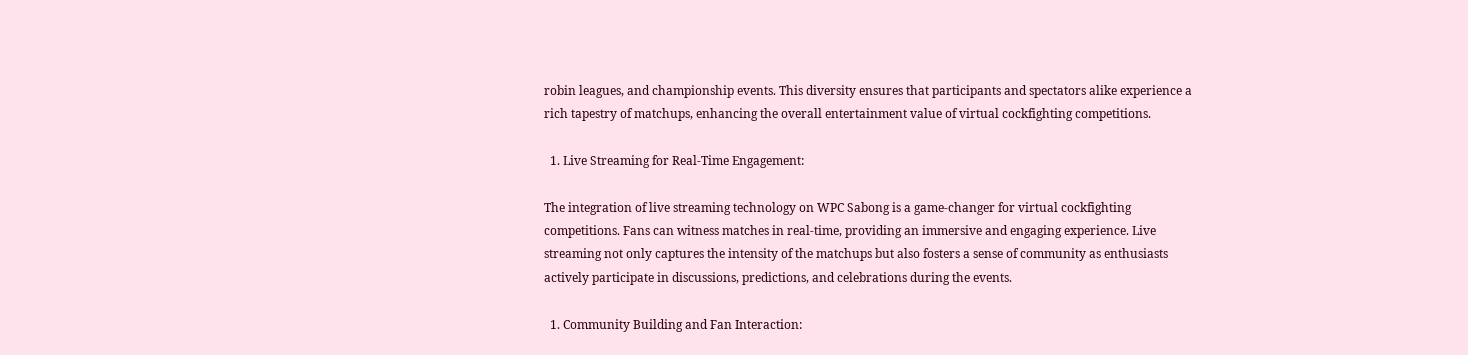robin leagues, and championship events. This diversity ensures that participants and spectators alike experience a rich tapestry of matchups, enhancing the overall entertainment value of virtual cockfighting competitions.

  1. Live Streaming for Real-Time Engagement:

The integration of live streaming technology on WPC Sabong is a game-changer for virtual cockfighting competitions. Fans can witness matches in real-time, providing an immersive and engaging experience. Live streaming not only captures the intensity of the matchups but also fosters a sense of community as enthusiasts actively participate in discussions, predictions, and celebrations during the events.

  1. Community Building and Fan Interaction: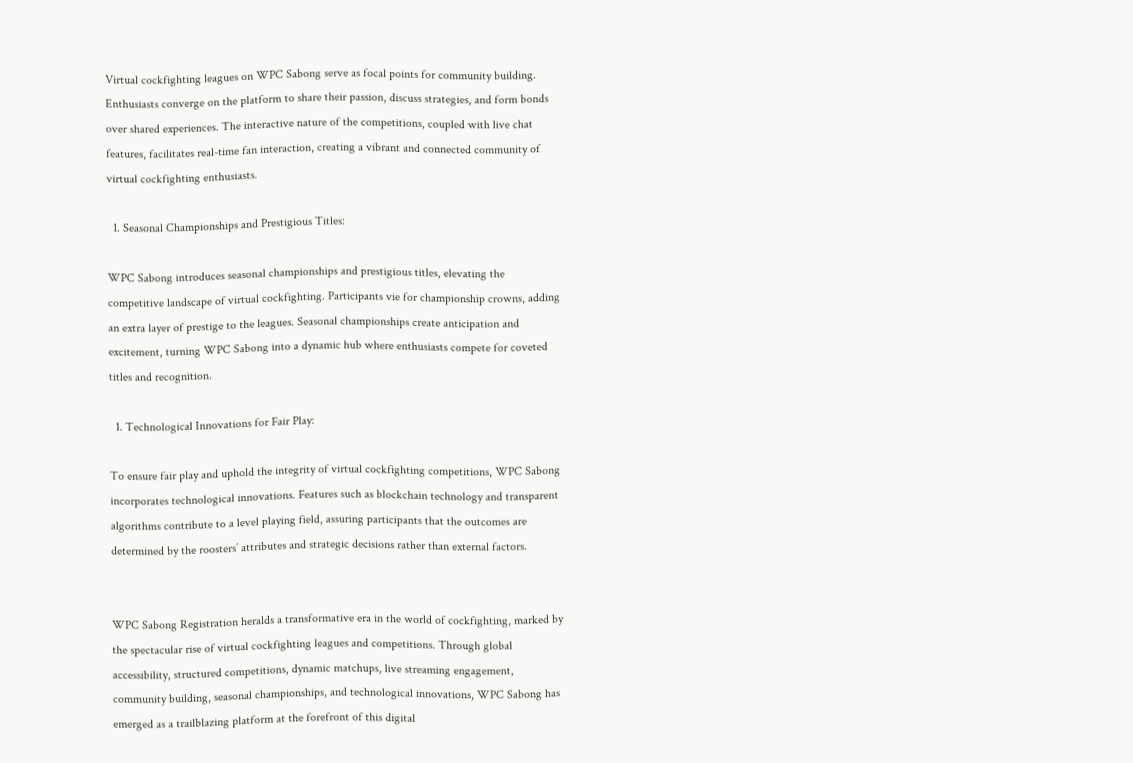Virtual cockfighting leagues on WPC Sabong serve as focal points for community building. Enthusiasts converge on the platform to share their passion, discuss strategies, and form bonds over shared experiences. The interactive nature of the competitions, coupled with live chat features, facilitates real-time fan interaction, creating a vibrant and connected community of virtual cockfighting enthusiasts.

  1. Seasonal Championships and Prestigious Titles:

WPC Sabong introduces seasonal championships and prestigious titles, elevating the competitive landscape of virtual cockfighting. Participants vie for championship crowns, adding an extra layer of prestige to the leagues. Seasonal championships create anticipation and excitement, turning WPC Sabong into a dynamic hub where enthusiasts compete for coveted titles and recognition.

  1. Technological Innovations for Fair Play:

To ensure fair play and uphold the integrity of virtual cockfighting competitions, WPC Sabong incorporates technological innovations. Features such as blockchain technology and transparent algorithms contribute to a level playing field, assuring participants that the outcomes are determined by the roosters’ attributes and strategic decisions rather than external factors.


WPC Sabong Registration heralds a transformative era in the world of cockfighting, marked by the spectacular rise of virtual cockfighting leagues and competitions. Through global accessibility, structured competitions, dynamic matchups, live streaming engagement, community building, seasonal championships, and technological innovations, WPC Sabong has emerged as a trailblazing platform at the forefront of this digital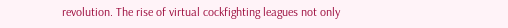revolution. The rise of virtual cockfighting leagues not only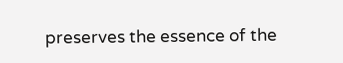preserves the essence of the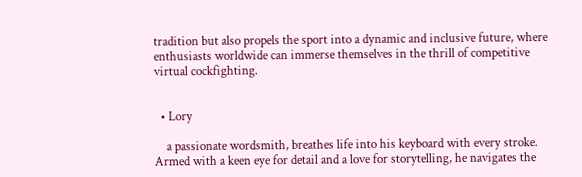tradition but also propels the sport into a dynamic and inclusive future, where enthusiasts worldwide can immerse themselves in the thrill of competitive virtual cockfighting.


  • Lory

    a passionate wordsmith, breathes life into his keyboard with every stroke. Armed with a keen eye for detail and a love for storytelling, he navigates the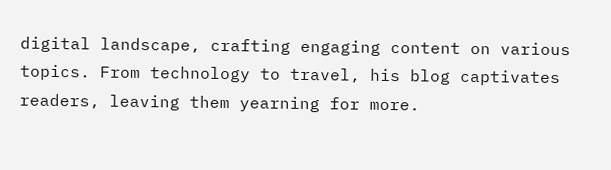digital landscape, crafting engaging content on various topics. From technology to travel, his blog captivates readers, leaving them yearning for more.